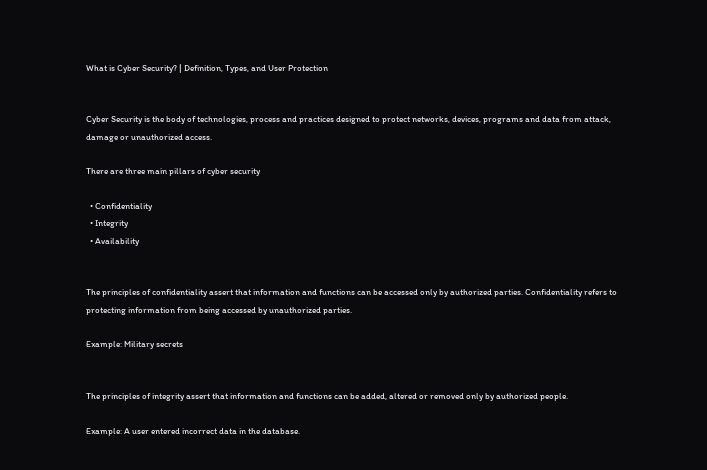What is Cyber Security? | Definition, Types, and User Protection


Cyber Security is the body of technologies, process and practices designed to protect networks, devices, programs and data from attack, damage or unauthorized access.

There are three main pillars of cyber security

  • Confidentiality
  • Integrity
  • Availability


The principles of confidentiality assert that information and functions can be accessed only by authorized parties. Confidentiality refers to protecting information from being accessed by unauthorized parties.

Example: Military secrets


The principles of integrity assert that information and functions can be added, altered or removed only by authorized people.

Example: A user entered incorrect data in the database.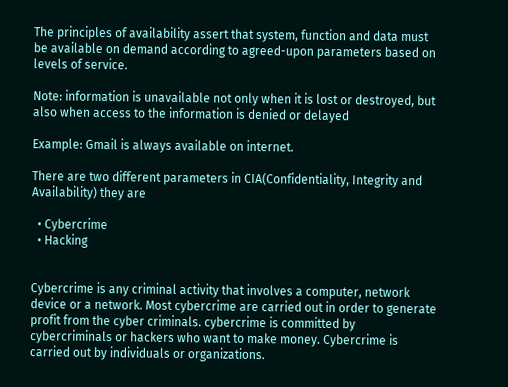The principles of availability assert that system, function and data must be available on demand according to agreed-upon parameters based on levels of service.

Note: information is unavailable not only when it is lost or destroyed, but also when access to the information is denied or delayed

Example: Gmail is always available on internet.

There are two different parameters in CIA(Confidentiality, Integrity and Availability) they are

  • Cybercrime
  • Hacking


Cybercrime is any criminal activity that involves a computer, network device or a network. Most cybercrime are carried out in order to generate profit from the cyber criminals. cybercrime is committed by cybercriminals or hackers who want to make money. Cybercrime is carried out by individuals or organizations.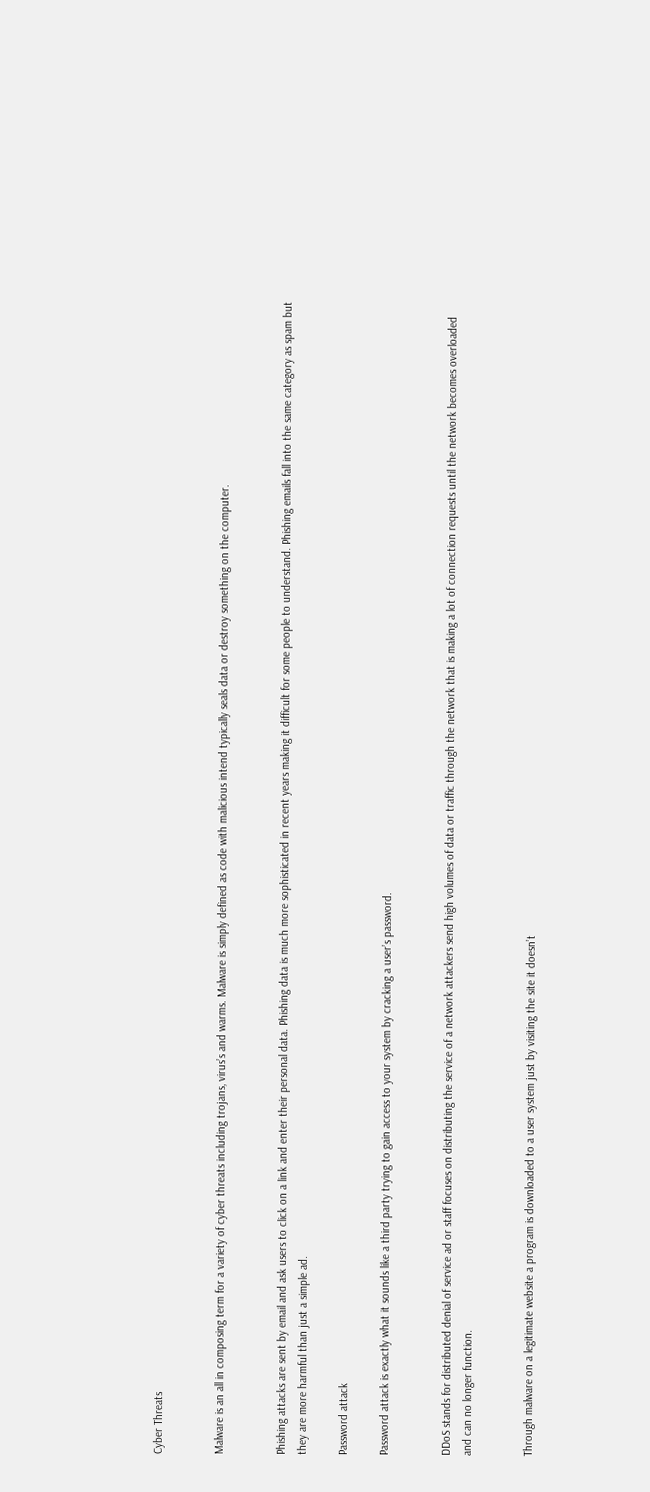Cyber Threats


Malware is an all in composing term for a variety of cyber threats including trojans, virus’s and warms. Malware is simply defined as code with malicious intend typically seals data or destroy something on the computer.


Phishing attacks are sent by email and ask users to click on a link and enter their personal data. Phishing data is much more sophisticated in recent years making it difficult for some people to understand. Phishing emails fall into the same category as spam but they are more harmful than just a simple ad.

Password attack

Password attack is exactly what it sounds like a third party trying to gain access to your system by cracking a user’s password.


DDoS stands for distributed denial of service ad or staff focuses on distributing the service of a network attackers send high volumes of data or traffic through the network that is making a lot of connection requests until the network becomes overloaded and can no longer function.


Through malware on a legitimate website a program is downloaded to a user system just by visiting the site it doesn’t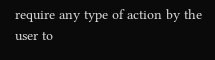require any type of action by the user to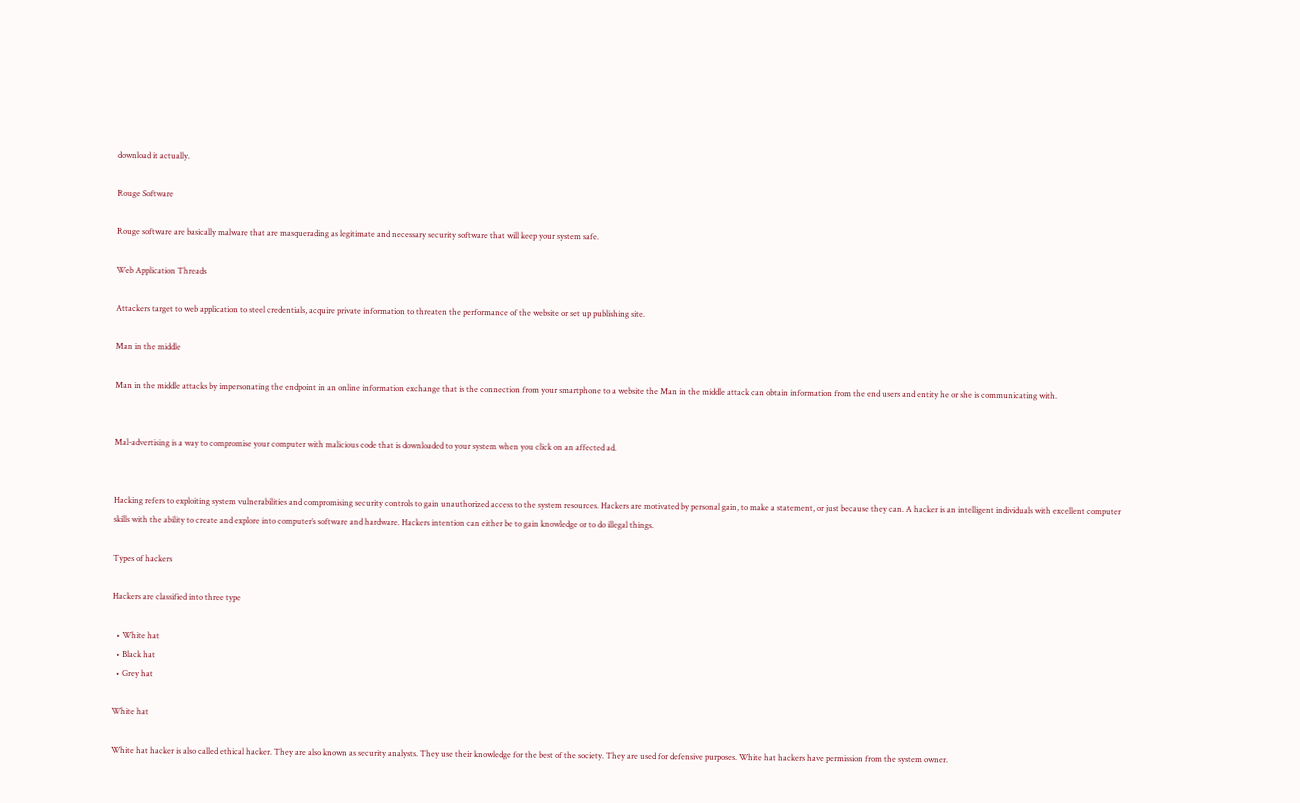download it actually.

Rouge Software

Rouge software are basically malware that are masquerading as legitimate and necessary security software that will keep your system safe.

Web Application Threads

Attackers target to web application to steel credentials, acquire private information to threaten the performance of the website or set up publishing site.

Man in the middle

Man in the middle attacks by impersonating the endpoint in an online information exchange that is the connection from your smartphone to a website the Man in the middle attack can obtain information from the end users and entity he or she is communicating with.


Mal-advertising is a way to compromise your computer with malicious code that is downloaded to your system when you click on an affected ad.


Hacking refers to exploiting system vulnerabilities and compromising security controls to gain unauthorized access to the system resources. Hackers are motivated by personal gain, to make a statement, or just because they can. A hacker is an intelligent individuals with excellent computer skills with the ability to create and explore into computer’s software and hardware. Hackers intention can either be to gain knowledge or to do illegal things.

Types of hackers

Hackers are classified into three type

  • White hat
  • Black hat
  • Grey hat

White hat

White hat hacker is also called ethical hacker. They are also known as security analysts. They use their knowledge for the best of the society. They are used for defensive purposes. White hat hackers have permission from the system owner.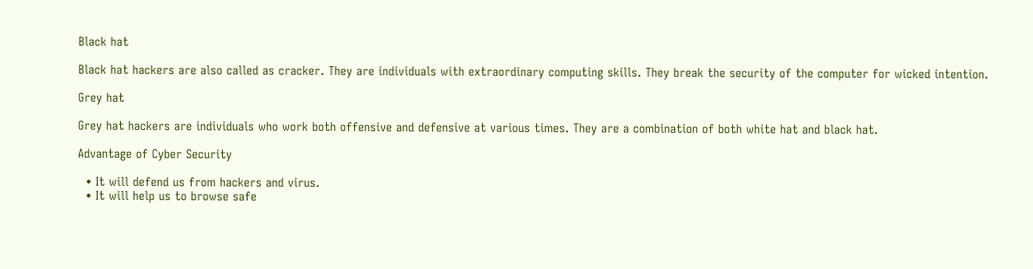Black hat

Black hat hackers are also called as cracker. They are individuals with extraordinary computing skills. They break the security of the computer for wicked intention.

Grey hat

Grey hat hackers are individuals who work both offensive and defensive at various times. They are a combination of both white hat and black hat.

Advantage of Cyber Security

  • It will defend us from hackers and virus.
  • It will help us to browse safe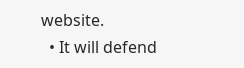website.
  • It will defend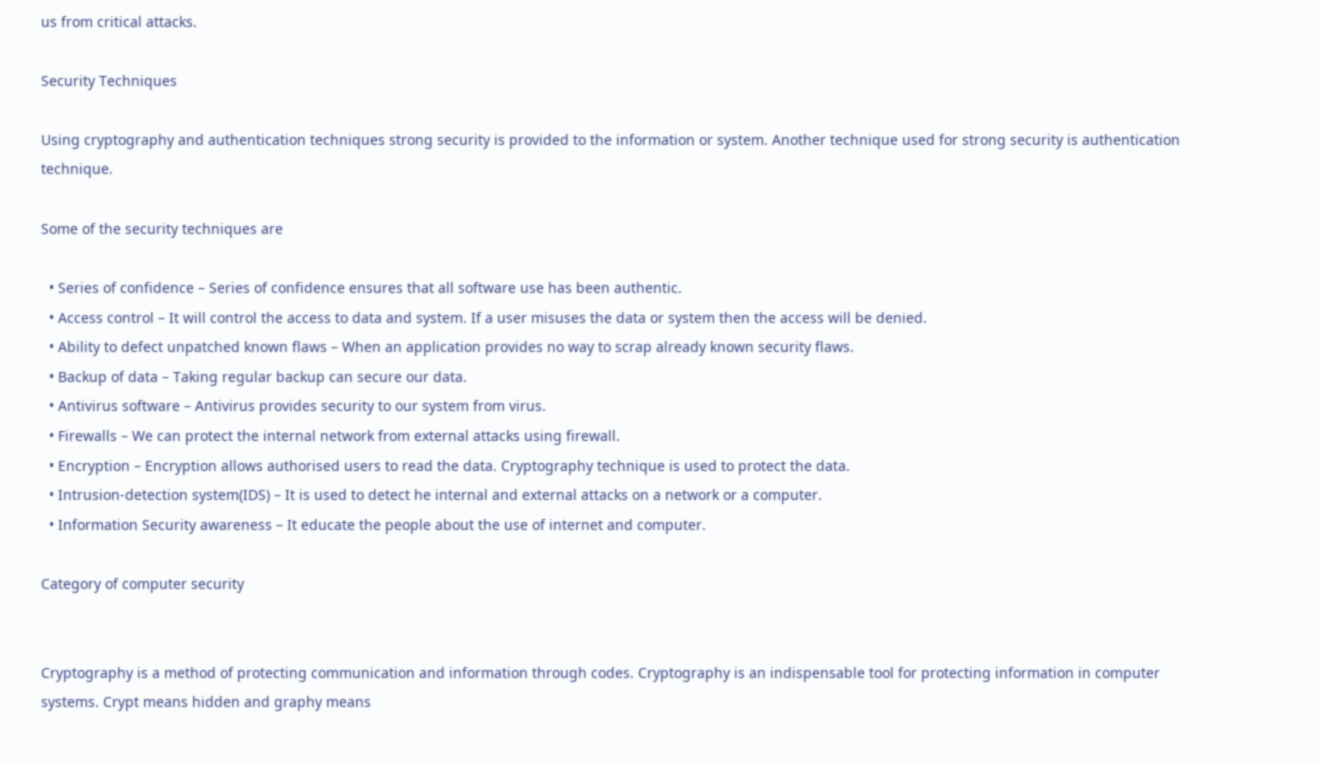us from critical attacks.

Security Techniques

Using cryptography and authentication techniques strong security is provided to the information or system. Another technique used for strong security is authentication technique.

Some of the security techniques are

  • Series of confidence – Series of confidence ensures that all software use has been authentic.
  • Access control – It will control the access to data and system. If a user misuses the data or system then the access will be denied.
  • Ability to defect unpatched known flaws – When an application provides no way to scrap already known security flaws.
  • Backup of data – Taking regular backup can secure our data.
  • Antivirus software – Antivirus provides security to our system from virus.
  • Firewalls – We can protect the internal network from external attacks using firewall.
  • Encryption – Encryption allows authorised users to read the data. Cryptography technique is used to protect the data.
  • Intrusion-detection system(IDS) – It is used to detect he internal and external attacks on a network or a computer.
  • Information Security awareness – It educate the people about the use of internet and computer.

Category of computer security


Cryptography is a method of protecting communication and information through codes. Cryptography is an indispensable tool for protecting information in computer systems. Crypt means hidden and graphy means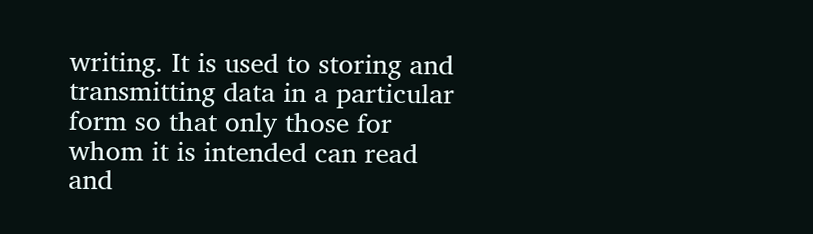writing. It is used to storing and transmitting data in a particular form so that only those for whom it is intended can read and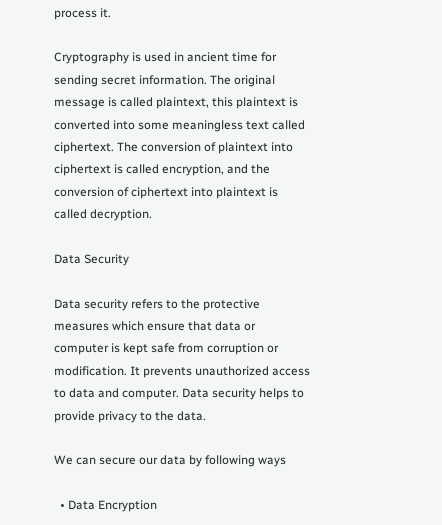process it.

Cryptography is used in ancient time for sending secret information. The original message is called plaintext, this plaintext is converted into some meaningless text called ciphertext. The conversion of plaintext into ciphertext is called encryption, and the conversion of ciphertext into plaintext is called decryption.

Data Security

Data security refers to the protective measures which ensure that data or computer is kept safe from corruption or modification. It prevents unauthorized access to data and computer. Data security helps to provide privacy to the data.

We can secure our data by following ways

  • Data Encryption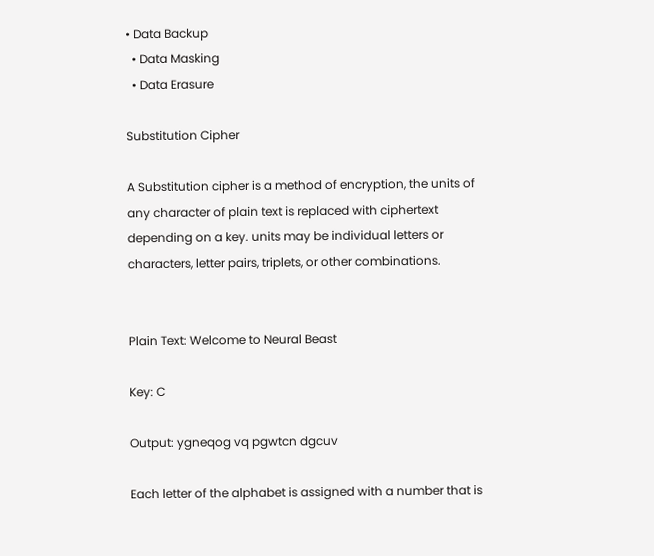• Data Backup
  • Data Masking
  • Data Erasure

Substitution Cipher

A Substitution cipher is a method of encryption, the units of any character of plain text is replaced with ciphertext depending on a key. units may be individual letters or characters, letter pairs, triplets, or other combinations.


Plain Text: Welcome to Neural Beast

Key: C

Output: ygneqog vq pgwtcn dgcuv

Each letter of the alphabet is assigned with a number that is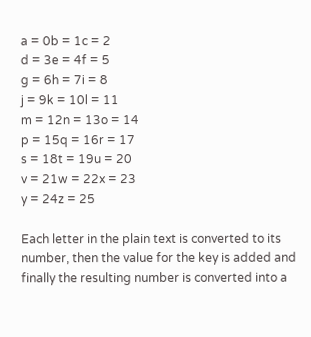a = 0b = 1c = 2
d = 3e = 4f = 5
g = 6h = 7i = 8
j = 9k = 10l = 11
m = 12n = 13o = 14
p = 15q = 16r = 17
s = 18t = 19u = 20
v = 21w = 22x = 23
y = 24z = 25

Each letter in the plain text is converted to its number, then the value for the key is added and finally the resulting number is converted into a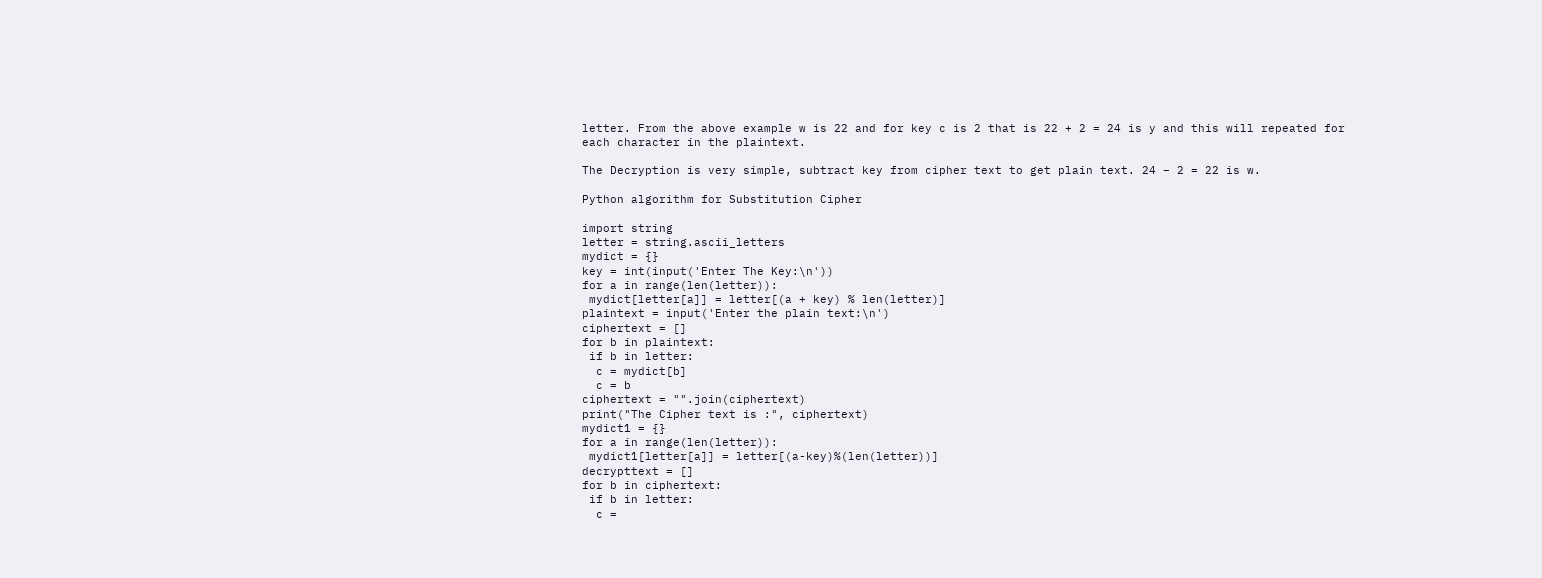letter. From the above example w is 22 and for key c is 2 that is 22 + 2 = 24 is y and this will repeated for each character in the plaintext.

The Decryption is very simple, subtract key from cipher text to get plain text. 24 – 2 = 22 is w.

Python algorithm for Substitution Cipher

import string
letter = string.ascii_letters
mydict = {}
key = int(input('Enter The Key:\n'))
for a in range(len(letter)):
 mydict[letter[a]] = letter[(a + key) % len(letter)]
plaintext = input('Enter the plain text:\n')
ciphertext = []
for b in plaintext:
 if b in letter:
  c = mydict[b]
  c = b
ciphertext = "".join(ciphertext)
print("The Cipher text is :", ciphertext)
mydict1 = {}
for a in range(len(letter)):
 mydict1[letter[a]] = letter[(a-key)%(len(letter))]
decrypttext = []
for b in ciphertext:
 if b in letter:
  c =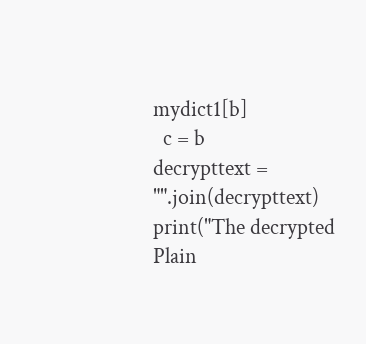mydict1[b]
  c = b
decrypttext = "".join(decrypttext)
print("The decrypted Plain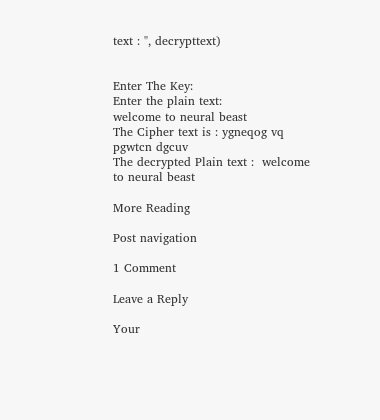text : ", decrypttext)


Enter The Key:
Enter the plain text:
welcome to neural beast
The Cipher text is : ygneqog vq pgwtcn dgcuv
The decrypted Plain text :  welcome to neural beast

More Reading

Post navigation

1 Comment

Leave a Reply

Your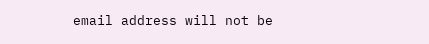email address will not be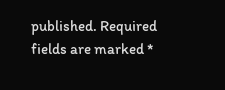published. Required fields are marked *